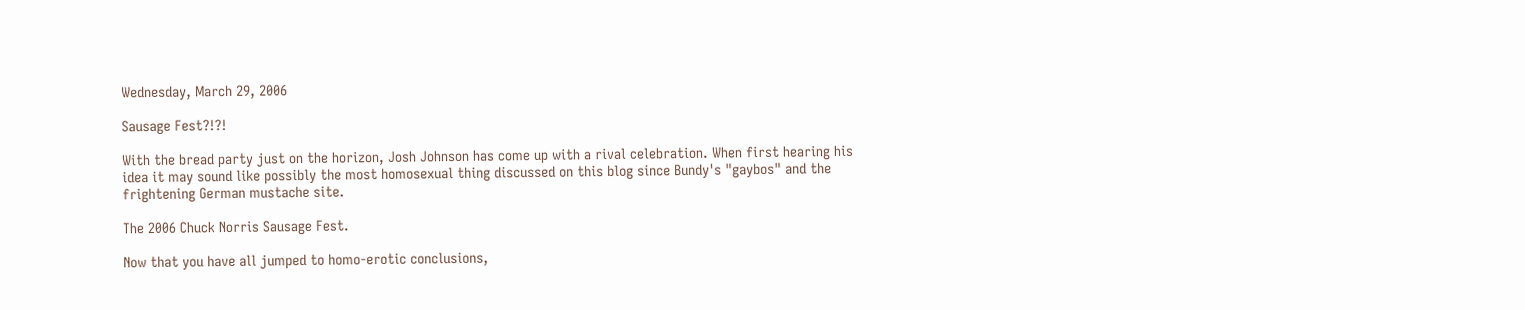Wednesday, March 29, 2006

Sausage Fest?!?!

With the bread party just on the horizon, Josh Johnson has come up with a rival celebration. When first hearing his idea it may sound like possibly the most homosexual thing discussed on this blog since Bundy's "gaybos" and the frightening German mustache site.

The 2006 Chuck Norris Sausage Fest.

Now that you have all jumped to homo-erotic conclusions,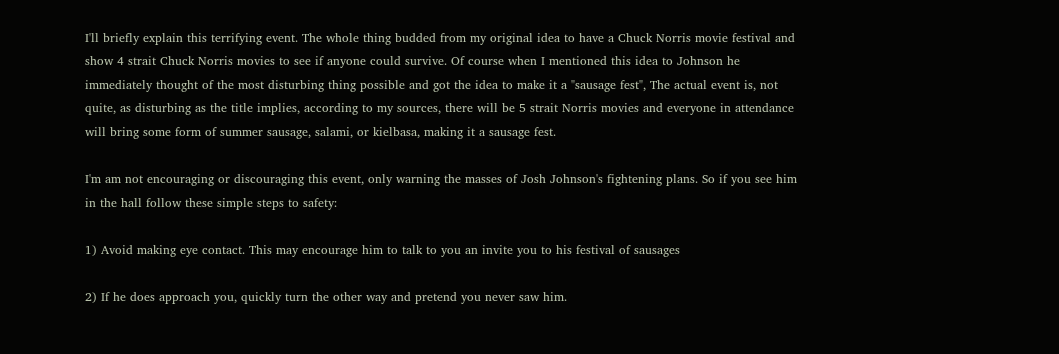I'll briefly explain this terrifying event. The whole thing budded from my original idea to have a Chuck Norris movie festival and show 4 strait Chuck Norris movies to see if anyone could survive. Of course when I mentioned this idea to Johnson he immediately thought of the most disturbing thing possible and got the idea to make it a "sausage fest", The actual event is, not quite, as disturbing as the title implies, according to my sources, there will be 5 strait Norris movies and everyone in attendance will bring some form of summer sausage, salami, or kielbasa, making it a sausage fest.

I'm am not encouraging or discouraging this event, only warning the masses of Josh Johnson's fightening plans. So if you see him in the hall follow these simple steps to safety:

1) Avoid making eye contact. This may encourage him to talk to you an invite you to his festival of sausages

2) If he does approach you, quickly turn the other way and pretend you never saw him.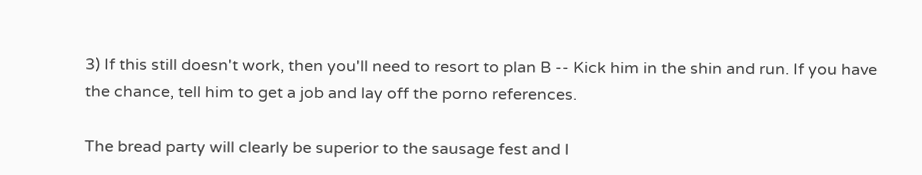3) If this still doesn't work, then you'll need to resort to plan B -- Kick him in the shin and run. If you have the chance, tell him to get a job and lay off the porno references.

The bread party will clearly be superior to the sausage fest and I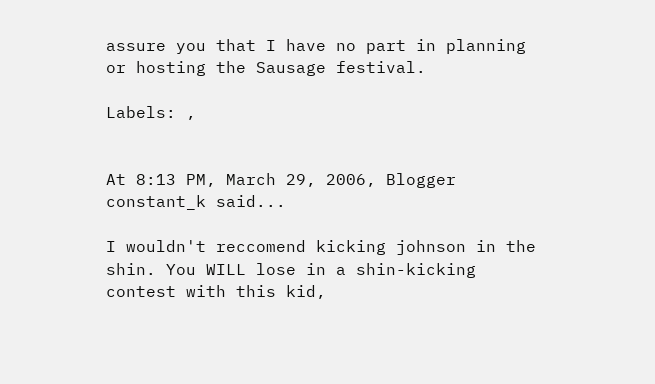assure you that I have no part in planning or hosting the Sausage festival.

Labels: ,


At 8:13 PM, March 29, 2006, Blogger constant_k said...

I wouldn't reccomend kicking johnson in the shin. You WILL lose in a shin-kicking contest with this kid,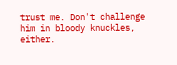trust me. Don't challenge him in bloody knuckles, either.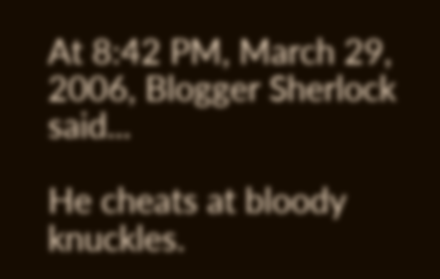At 8:42 PM, March 29, 2006, Blogger Sherlock said...

He cheats at bloody knuckles.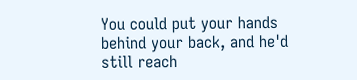You could put your hands behind your back, and he'd still reach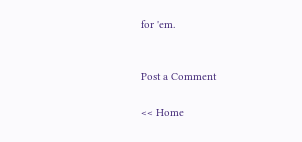for 'em.


Post a Comment

<< Home